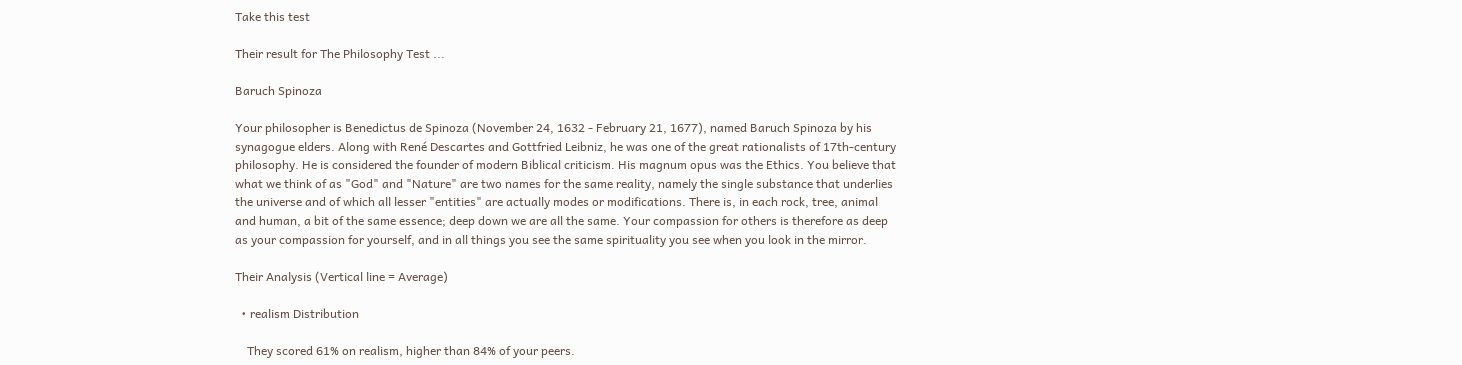Take this test

Their result for The Philosophy Test ...

Baruch Spinoza

Your philosopher is Benedictus de Spinoza (November 24, 1632 - February 21, 1677), named Baruch Spinoza by his synagogue elders. Along with René Descartes and Gottfried Leibniz, he was one of the great rationalists of 17th-century philosophy. He is considered the founder of modern Biblical criticism. His magnum opus was the Ethics. You believe that what we think of as "God" and "Nature" are two names for the same reality, namely the single substance that underlies the universe and of which all lesser "entities" are actually modes or modifications. There is, in each rock, tree, animal and human, a bit of the same essence; deep down we are all the same. Your compassion for others is therefore as deep as your compassion for yourself, and in all things you see the same spirituality you see when you look in the mirror.

Their Analysis (Vertical line = Average)

  • realism Distribution

    They scored 61% on realism, higher than 84% of your peers.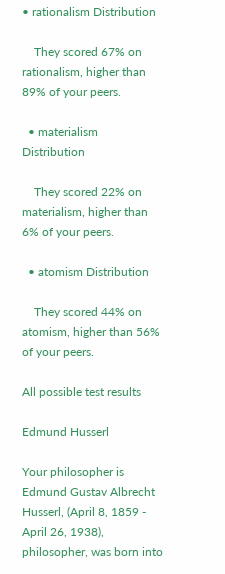• rationalism Distribution

    They scored 67% on rationalism, higher than 89% of your peers.

  • materialism Distribution

    They scored 22% on materialism, higher than 6% of your peers.

  • atomism Distribution

    They scored 44% on atomism, higher than 56% of your peers.

All possible test results

Edmund Husserl

Your philosopher is Edmund Gustav Albrecht Husserl, (April 8, 1859 - April 26, 1938), philosopher, was born into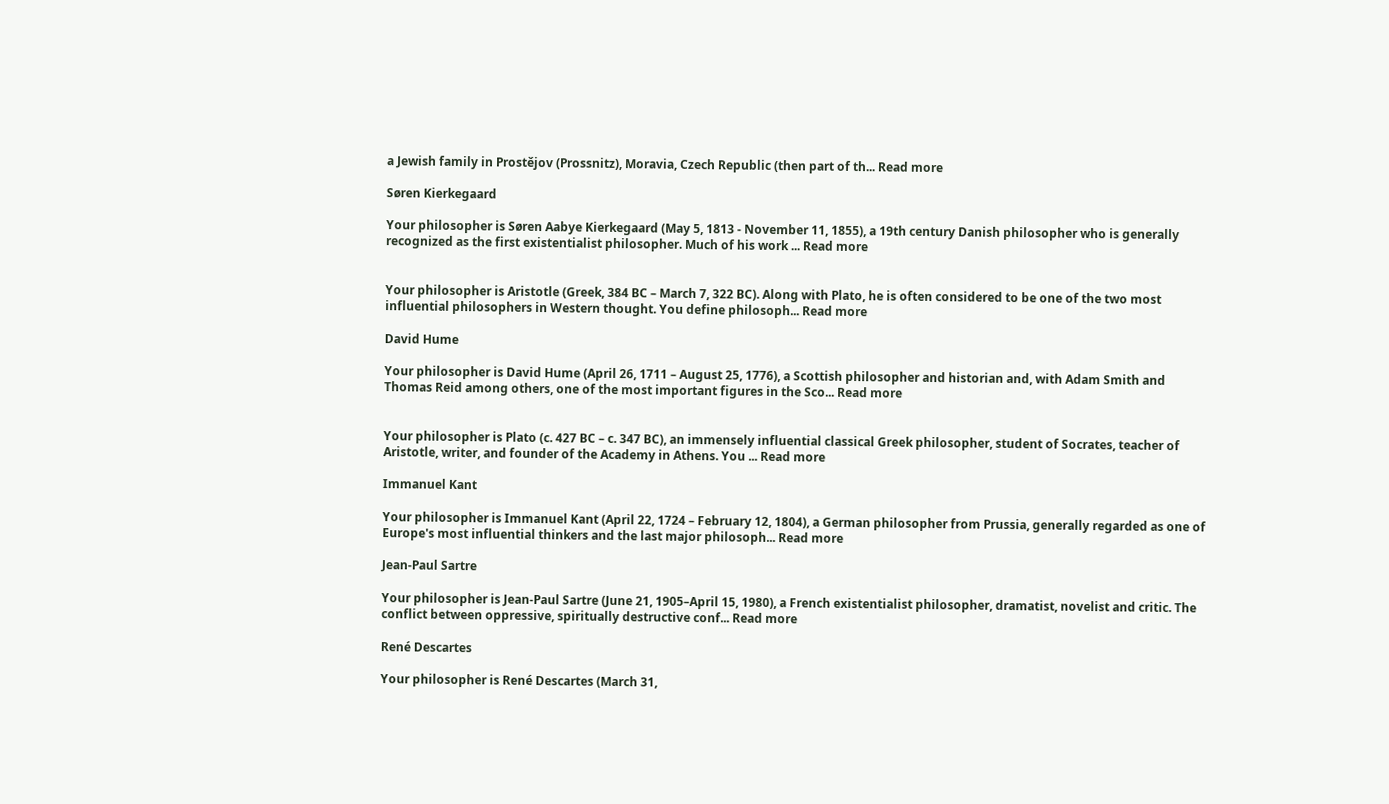a Jewish family in Prostějov (Prossnitz), Moravia, Czech Republic (then part of th... Read more

Søren Kierkegaard

Your philosopher is Søren Aabye Kierkegaard (May 5, 1813 - November 11, 1855), a 19th century Danish philosopher who is generally recognized as the first existentialist philosopher. Much of his work ... Read more


Your philosopher is Aristotle (Greek, 384 BC – March 7, 322 BC). Along with Plato, he is often considered to be one of the two most influential philosophers in Western thought. You define philosoph... Read more

David Hume

Your philosopher is David Hume (April 26, 1711 – August 25, 1776), a Scottish philosopher and historian and, with Adam Smith and Thomas Reid among others, one of the most important figures in the Sco... Read more


Your philosopher is Plato (c. 427 BC – c. 347 BC), an immensely influential classical Greek philosopher, student of Socrates, teacher of Aristotle, writer, and founder of the Academy in Athens. You ... Read more

Immanuel Kant

Your philosopher is Immanuel Kant (April 22, 1724 – February 12, 1804), a German philosopher from Prussia, generally regarded as one of Europe's most influential thinkers and the last major philosoph... Read more

Jean-Paul Sartre

Your philosopher is Jean-Paul Sartre (June 21, 1905–April 15, 1980), a French existentialist philosopher, dramatist, novelist and critic. The conflict between oppressive, spiritually destructive conf... Read more

René Descartes

Your philosopher is René Descartes (March 31,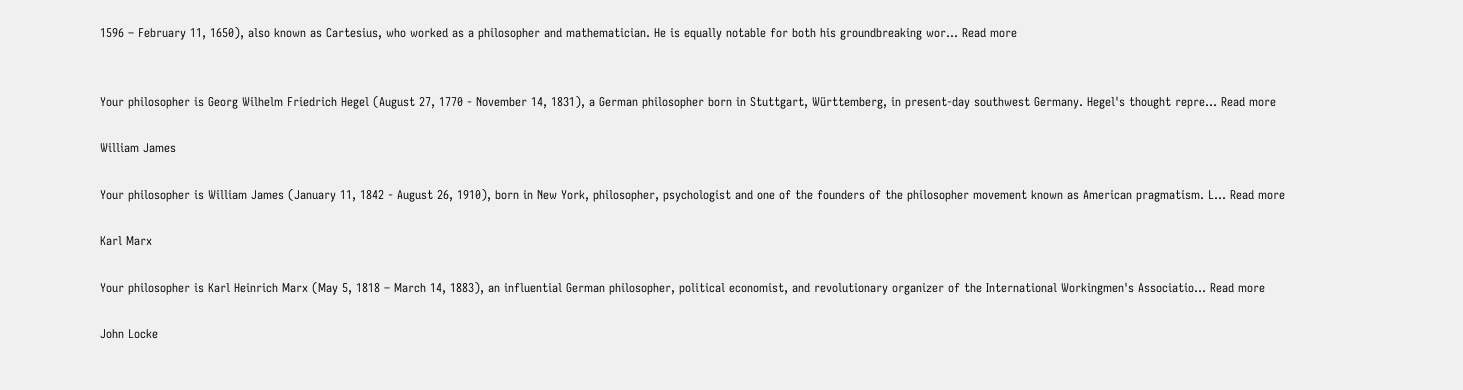1596 – February 11, 1650), also known as Cartesius, who worked as a philosopher and mathematician. He is equally notable for both his groundbreaking wor... Read more


Your philosopher is Georg Wilhelm Friedrich Hegel (August 27, 1770 - November 14, 1831), a German philosopher born in Stuttgart, Württemberg, in present-day southwest Germany. Hegel's thought repre... Read more

William James

Your philosopher is William James (January 11, 1842 - August 26, 1910), born in New York, philosopher, psychologist and one of the founders of the philosopher movement known as American pragmatism. L... Read more

Karl Marx

Your philosopher is Karl Heinrich Marx (May 5, 1818 – March 14, 1883), an influential German philosopher, political economist, and revolutionary organizer of the International Workingmen's Associatio... Read more

John Locke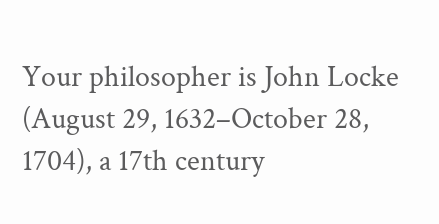Your philosopher is John Locke (August 29, 1632–October 28, 1704), a 17th century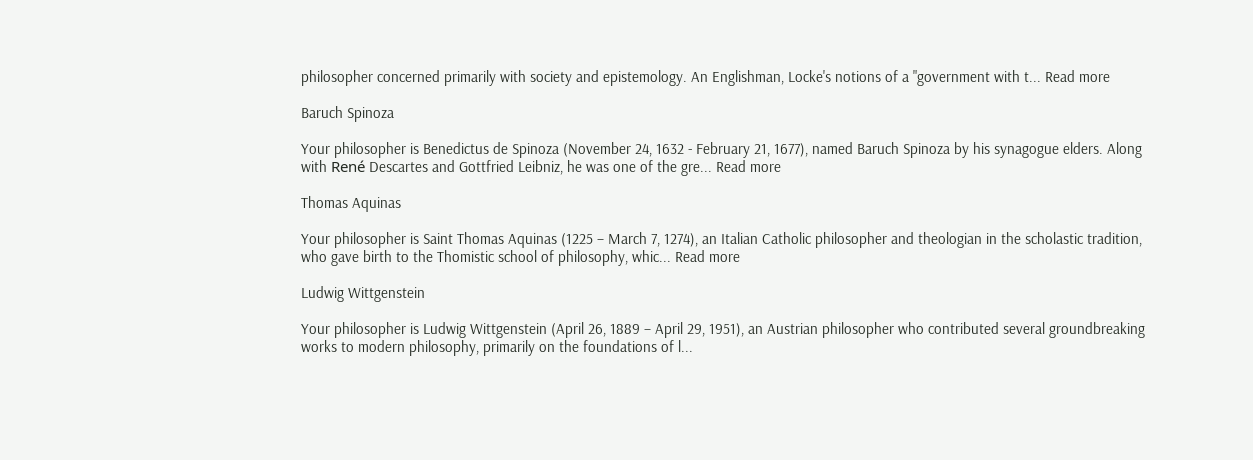philosopher concerned primarily with society and epistemology. An Englishman, Locke's notions of a "government with t... Read more

Baruch Spinoza

Your philosopher is Benedictus de Spinoza (November 24, 1632 - February 21, 1677), named Baruch Spinoza by his synagogue elders. Along with René Descartes and Gottfried Leibniz, he was one of the gre... Read more

Thomas Aquinas

Your philosopher is Saint Thomas Aquinas (1225 – March 7, 1274), an Italian Catholic philosopher and theologian in the scholastic tradition, who gave birth to the Thomistic school of philosophy, whic... Read more

Ludwig Wittgenstein

Your philosopher is Ludwig Wittgenstein (April 26, 1889 – April 29, 1951), an Austrian philosopher who contributed several groundbreaking works to modern philosophy, primarily on the foundations of l...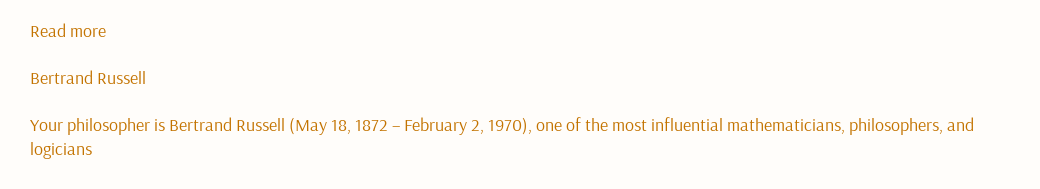Read more

Bertrand Russell

Your philosopher is Bertrand Russell (May 18, 1872 – February 2, 1970), one of the most influential mathematicians, philosophers, and logicians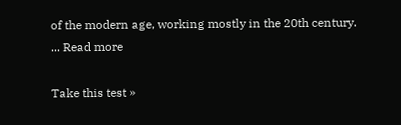of the modern age, working mostly in the 20th century. ... Read more

Take this test »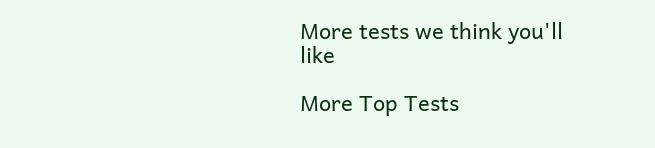More tests we think you'll like

More Top Tests